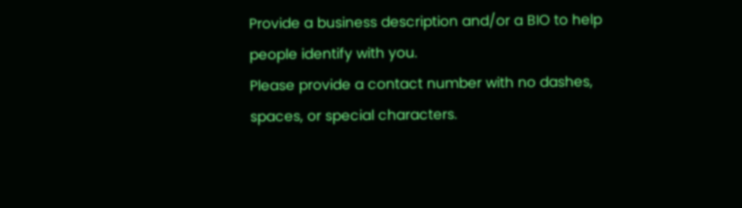Provide a business description and/or a BIO to help people identify with you.
Please provide a contact number with no dashes, spaces, or special characters.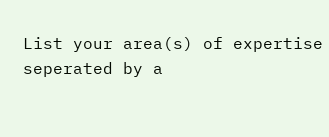List your area(s) of expertise seperated by a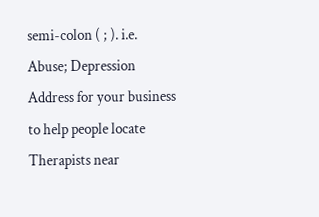semi-colon ( ; ). i.e. Abuse; Depression
Address for your business to help people locate Therapists near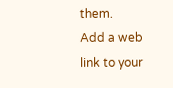them.
Add a web link to your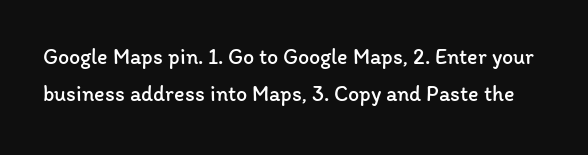Google Maps pin. 1. Go to Google Maps, 2. Enter your business address into Maps, 3. Copy and Paste the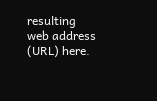resulting web address (URL) here.